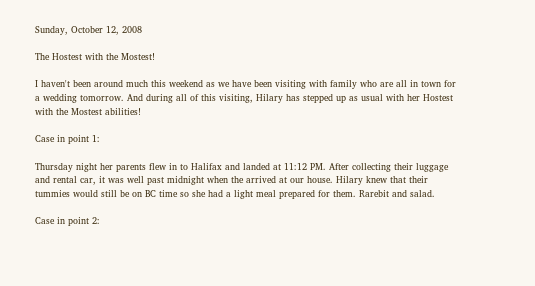Sunday, October 12, 2008

The Hostest with the Mostest!

I haven't been around much this weekend as we have been visiting with family who are all in town for a wedding tomorrow. And during all of this visiting, Hilary has stepped up as usual with her Hostest with the Mostest abilities!

Case in point 1:

Thursday night her parents flew in to Halifax and landed at 11:12 PM. After collecting their luggage and rental car, it was well past midnight when the arrived at our house. Hilary knew that their tummies would still be on BC time so she had a light meal prepared for them. Rarebit and salad.

Case in point 2: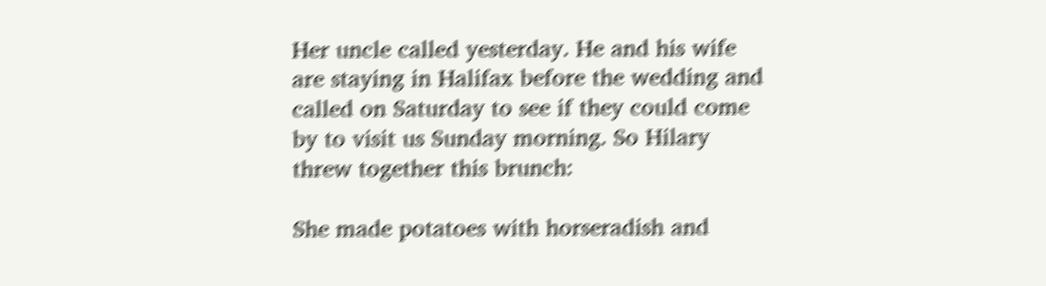Her uncle called yesterday. He and his wife are staying in Halifax before the wedding and called on Saturday to see if they could come by to visit us Sunday morning. So Hilary threw together this brunch:

She made potatoes with horseradish and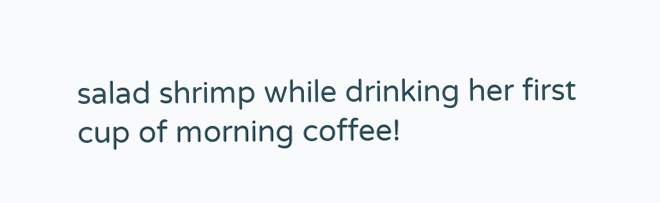salad shrimp while drinking her first cup of morning coffee!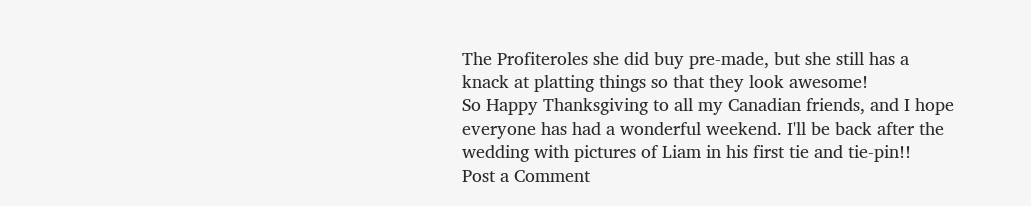The Profiteroles she did buy pre-made, but she still has a knack at platting things so that they look awesome!
So Happy Thanksgiving to all my Canadian friends, and I hope everyone has had a wonderful weekend. I'll be back after the wedding with pictures of Liam in his first tie and tie-pin!!
Post a Comment